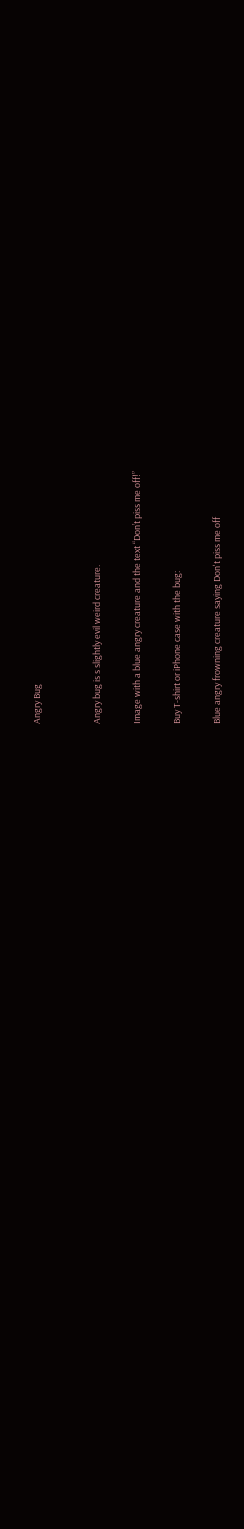Angry Bug


Angry bug is s slightly evil weird creature.

Image with a blue angry creature and the text “Don’t piss me off!”

Buy T-shirt or iPhone case with the bug:

Blue angry frowning creature saying Don't piss me off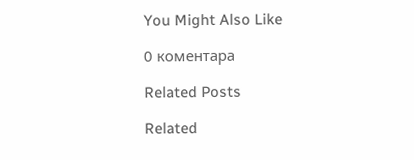You Might Also Like

0 коментара

Related Posts

Related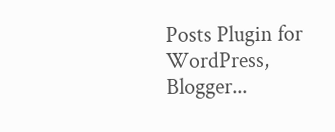Posts Plugin for WordPress, Blogger...